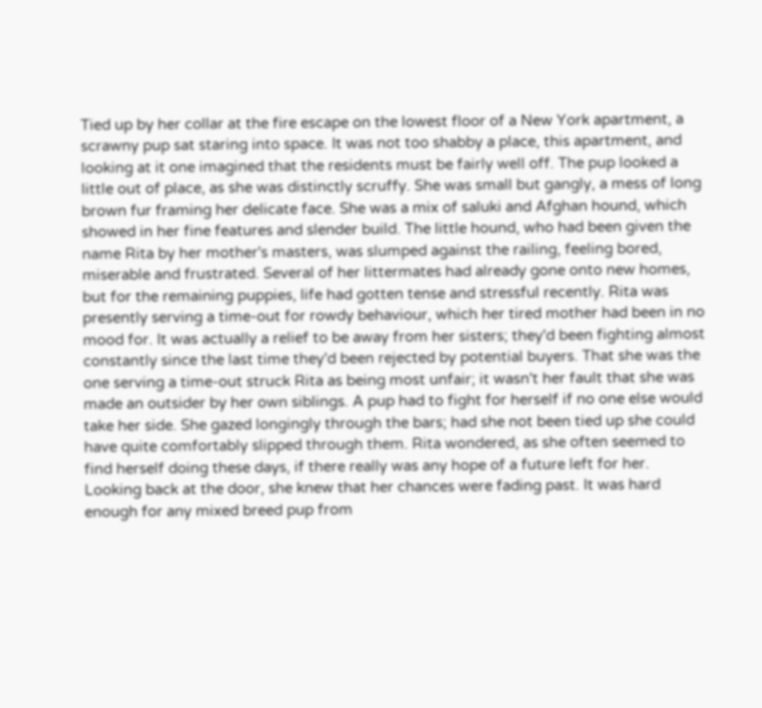Tied up by her collar at the fire escape on the lowest floor of a New York apartment, a scrawny pup sat staring into space. It was not too shabby a place, this apartment, and looking at it one imagined that the residents must be fairly well off. The pup looked a little out of place, as she was distinctly scruffy. She was small but gangly, a mess of long brown fur framing her delicate face. She was a mix of saluki and Afghan hound, which showed in her fine features and slender build. The little hound, who had been given the name Rita by her mother's masters, was slumped against the railing, feeling bored, miserable and frustrated. Several of her littermates had already gone onto new homes, but for the remaining puppies, life had gotten tense and stressful recently. Rita was presently serving a time-out for rowdy behaviour, which her tired mother had been in no mood for. It was actually a relief to be away from her sisters; they'd been fighting almost constantly since the last time they'd been rejected by potential buyers. That she was the one serving a time-out struck Rita as being most unfair; it wasn't her fault that she was made an outsider by her own siblings. A pup had to fight for herself if no one else would take her side. She gazed longingly through the bars; had she not been tied up she could have quite comfortably slipped through them. Rita wondered, as she often seemed to find herself doing these days, if there really was any hope of a future left for her. Looking back at the door, she knew that her chances were fading past. It was hard enough for any mixed breed pup from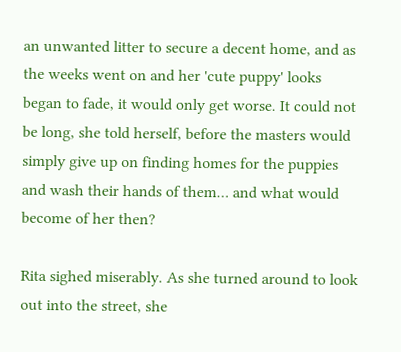an unwanted litter to secure a decent home, and as the weeks went on and her 'cute puppy' looks began to fade, it would only get worse. It could not be long, she told herself, before the masters would simply give up on finding homes for the puppies and wash their hands of them… and what would become of her then?

Rita sighed miserably. As she turned around to look out into the street, she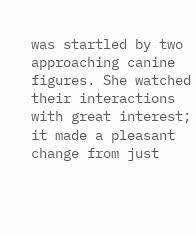was startled by two approaching canine figures. She watched their interactions with great interest; it made a pleasant change from just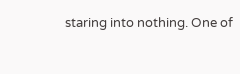staring into nothing. One of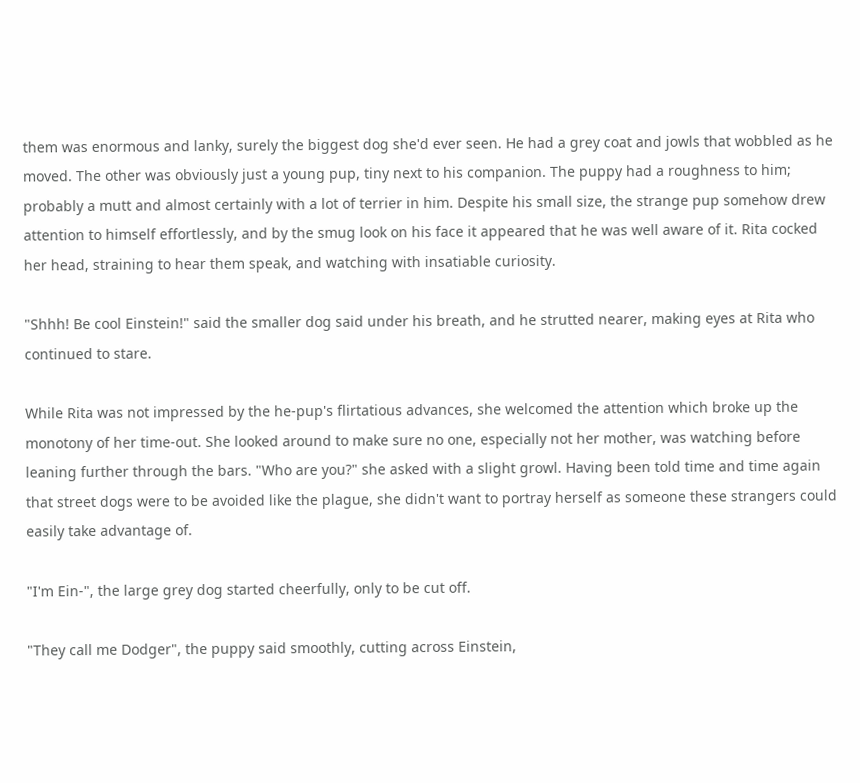them was enormous and lanky, surely the biggest dog she'd ever seen. He had a grey coat and jowls that wobbled as he moved. The other was obviously just a young pup, tiny next to his companion. The puppy had a roughness to him; probably a mutt and almost certainly with a lot of terrier in him. Despite his small size, the strange pup somehow drew attention to himself effortlessly, and by the smug look on his face it appeared that he was well aware of it. Rita cocked her head, straining to hear them speak, and watching with insatiable curiosity.

"Shhh! Be cool Einstein!" said the smaller dog said under his breath, and he strutted nearer, making eyes at Rita who continued to stare.

While Rita was not impressed by the he-pup's flirtatious advances, she welcomed the attention which broke up the monotony of her time-out. She looked around to make sure no one, especially not her mother, was watching before leaning further through the bars. "Who are you?" she asked with a slight growl. Having been told time and time again that street dogs were to be avoided like the plague, she didn't want to portray herself as someone these strangers could easily take advantage of.

"I'm Ein-", the large grey dog started cheerfully, only to be cut off.

"They call me Dodger", the puppy said smoothly, cutting across Einstein,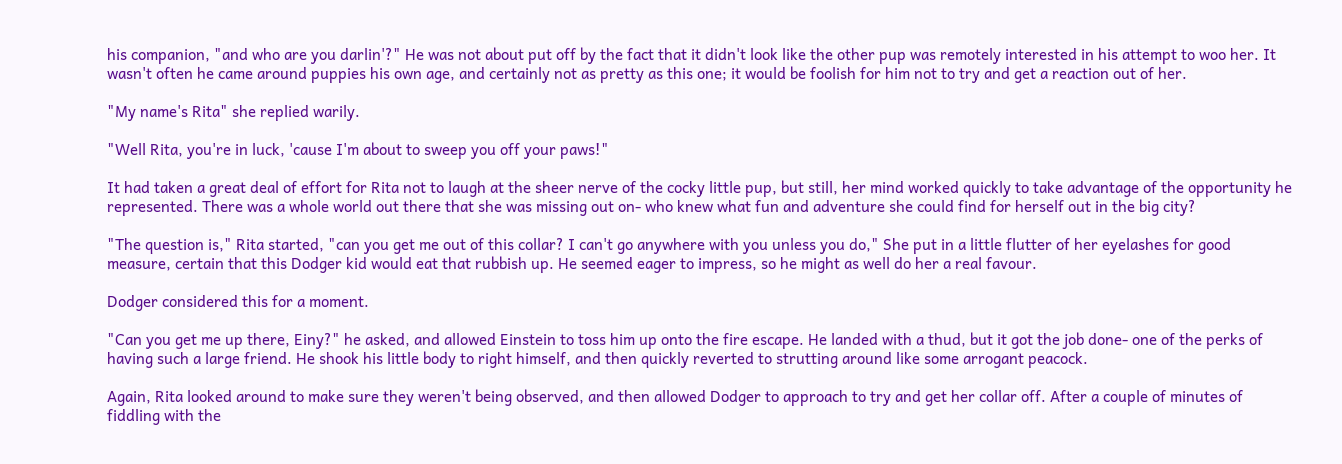his companion, "and who are you darlin'?" He was not about put off by the fact that it didn't look like the other pup was remotely interested in his attempt to woo her. It wasn't often he came around puppies his own age, and certainly not as pretty as this one; it would be foolish for him not to try and get a reaction out of her.

"My name's Rita" she replied warily.

"Well Rita, you're in luck, 'cause I'm about to sweep you off your paws!"

It had taken a great deal of effort for Rita not to laugh at the sheer nerve of the cocky little pup, but still, her mind worked quickly to take advantage of the opportunity he represented. There was a whole world out there that she was missing out on- who knew what fun and adventure she could find for herself out in the big city?

"The question is," Rita started, "can you get me out of this collar? I can't go anywhere with you unless you do," She put in a little flutter of her eyelashes for good measure, certain that this Dodger kid would eat that rubbish up. He seemed eager to impress, so he might as well do her a real favour.

Dodger considered this for a moment.

"Can you get me up there, Einy?" he asked, and allowed Einstein to toss him up onto the fire escape. He landed with a thud, but it got the job done- one of the perks of having such a large friend. He shook his little body to right himself, and then quickly reverted to strutting around like some arrogant peacock.

Again, Rita looked around to make sure they weren't being observed, and then allowed Dodger to approach to try and get her collar off. After a couple of minutes of fiddling with the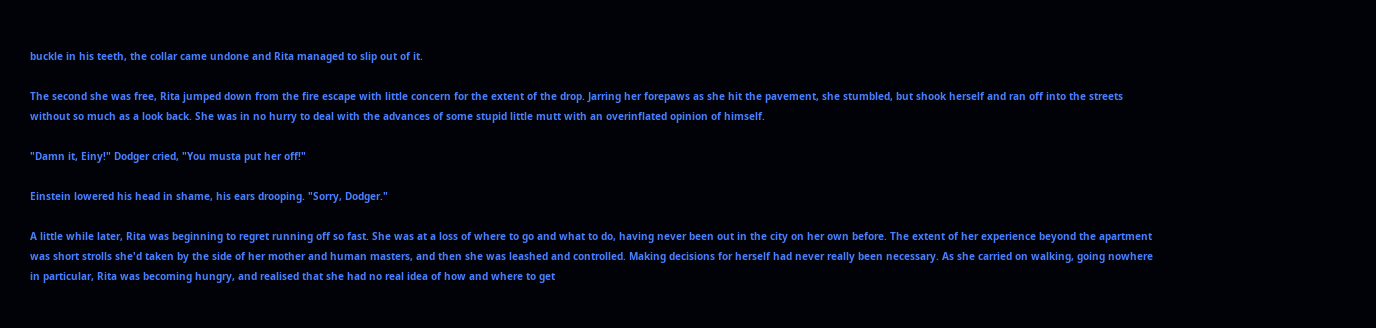buckle in his teeth, the collar came undone and Rita managed to slip out of it.

The second she was free, Rita jumped down from the fire escape with little concern for the extent of the drop. Jarring her forepaws as she hit the pavement, she stumbled, but shook herself and ran off into the streets without so much as a look back. She was in no hurry to deal with the advances of some stupid little mutt with an overinflated opinion of himself.

"Damn it, Einy!" Dodger cried, "You musta put her off!"

Einstein lowered his head in shame, his ears drooping. "Sorry, Dodger."

A little while later, Rita was beginning to regret running off so fast. She was at a loss of where to go and what to do, having never been out in the city on her own before. The extent of her experience beyond the apartment was short strolls she'd taken by the side of her mother and human masters, and then she was leashed and controlled. Making decisions for herself had never really been necessary. As she carried on walking, going nowhere in particular, Rita was becoming hungry, and realised that she had no real idea of how and where to get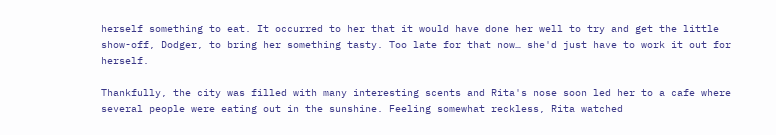herself something to eat. It occurred to her that it would have done her well to try and get the little show-off, Dodger, to bring her something tasty. Too late for that now… she'd just have to work it out for herself.

Thankfully, the city was filled with many interesting scents and Rita's nose soon led her to a cafe where several people were eating out in the sunshine. Feeling somewhat reckless, Rita watched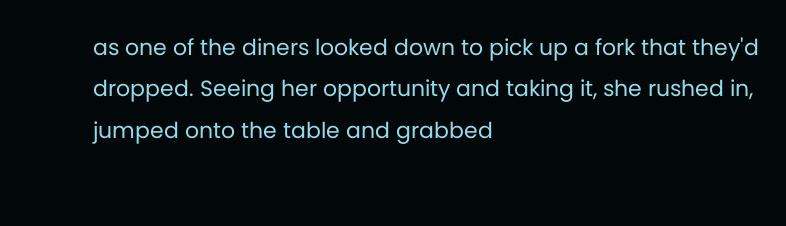as one of the diners looked down to pick up a fork that they'd dropped. Seeing her opportunity and taking it, she rushed in, jumped onto the table and grabbed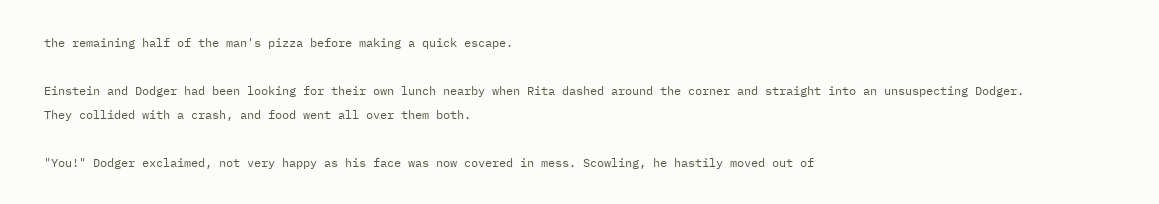the remaining half of the man's pizza before making a quick escape.

Einstein and Dodger had been looking for their own lunch nearby when Rita dashed around the corner and straight into an unsuspecting Dodger. They collided with a crash, and food went all over them both.

"You!" Dodger exclaimed, not very happy as his face was now covered in mess. Scowling, he hastily moved out of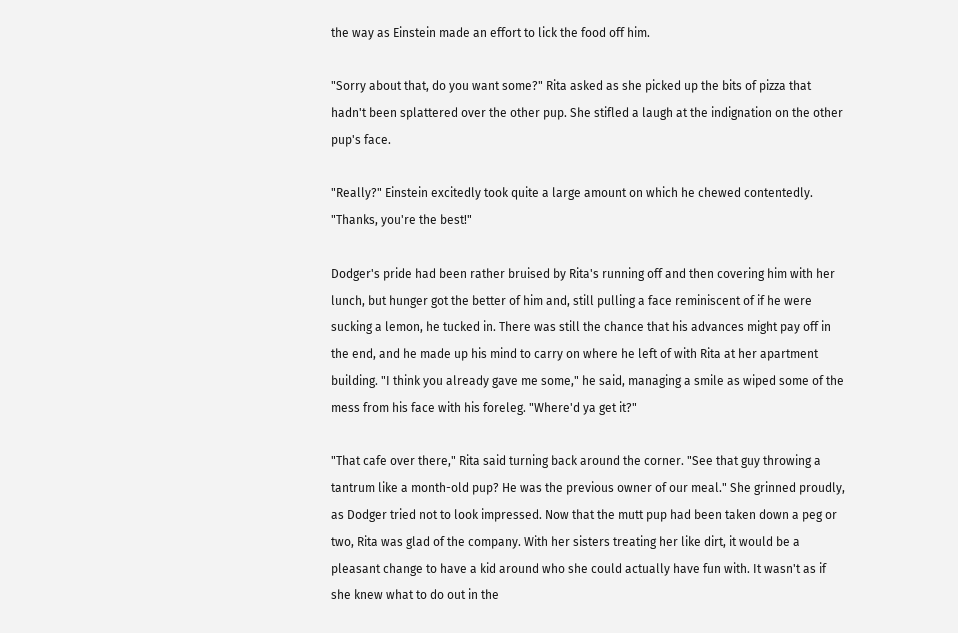the way as Einstein made an effort to lick the food off him.

"Sorry about that, do you want some?" Rita asked as she picked up the bits of pizza that hadn't been splattered over the other pup. She stifled a laugh at the indignation on the other pup's face.

"Really?" Einstein excitedly took quite a large amount on which he chewed contentedly. "Thanks, you're the best!"

Dodger's pride had been rather bruised by Rita's running off and then covering him with her lunch, but hunger got the better of him and, still pulling a face reminiscent of if he were sucking a lemon, he tucked in. There was still the chance that his advances might pay off in the end, and he made up his mind to carry on where he left of with Rita at her apartment building. "I think you already gave me some," he said, managing a smile as wiped some of the mess from his face with his foreleg. "Where'd ya get it?"

"That cafe over there," Rita said turning back around the corner. "See that guy throwing a tantrum like a month-old pup? He was the previous owner of our meal." She grinned proudly, as Dodger tried not to look impressed. Now that the mutt pup had been taken down a peg or two, Rita was glad of the company. With her sisters treating her like dirt, it would be a pleasant change to have a kid around who she could actually have fun with. It wasn't as if she knew what to do out in the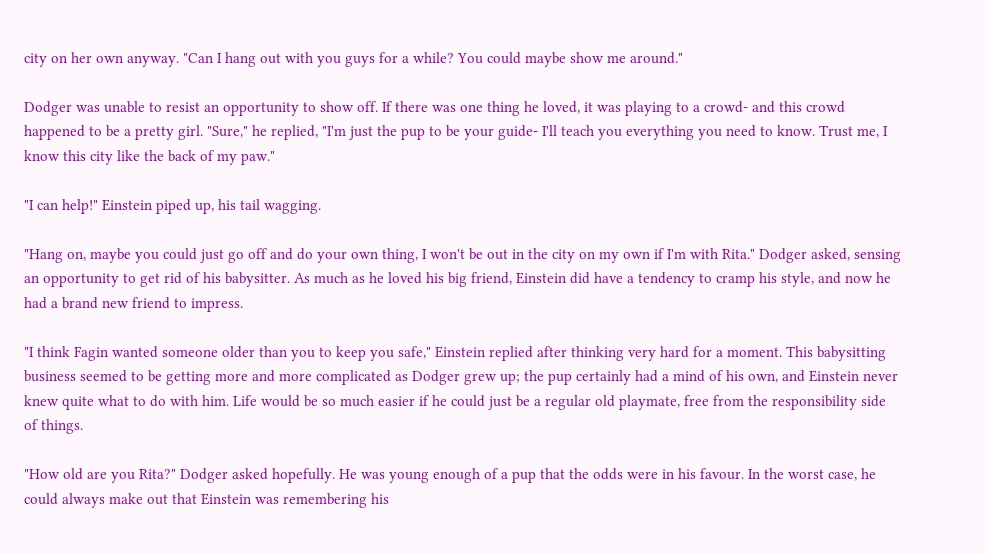city on her own anyway. "Can I hang out with you guys for a while? You could maybe show me around."

Dodger was unable to resist an opportunity to show off. If there was one thing he loved, it was playing to a crowd- and this crowd happened to be a pretty girl. "Sure," he replied, "I'm just the pup to be your guide- I'll teach you everything you need to know. Trust me, I know this city like the back of my paw."

"I can help!" Einstein piped up, his tail wagging.

"Hang on, maybe you could just go off and do your own thing, I won't be out in the city on my own if I'm with Rita." Dodger asked, sensing an opportunity to get rid of his babysitter. As much as he loved his big friend, Einstein did have a tendency to cramp his style, and now he had a brand new friend to impress.

"I think Fagin wanted someone older than you to keep you safe," Einstein replied after thinking very hard for a moment. This babysitting business seemed to be getting more and more complicated as Dodger grew up; the pup certainly had a mind of his own, and Einstein never knew quite what to do with him. Life would be so much easier if he could just be a regular old playmate, free from the responsibility side of things.

"How old are you Rita?" Dodger asked hopefully. He was young enough of a pup that the odds were in his favour. In the worst case, he could always make out that Einstein was remembering his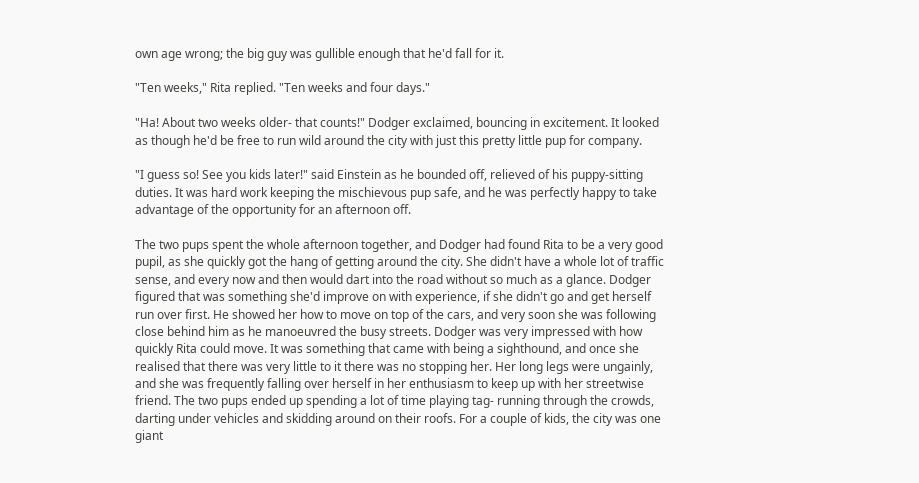own age wrong; the big guy was gullible enough that he'd fall for it.

"Ten weeks," Rita replied. "Ten weeks and four days."

"Ha! About two weeks older- that counts!" Dodger exclaimed, bouncing in excitement. It looked as though he'd be free to run wild around the city with just this pretty little pup for company.

"I guess so! See you kids later!" said Einstein as he bounded off, relieved of his puppy-sitting duties. It was hard work keeping the mischievous pup safe, and he was perfectly happy to take advantage of the opportunity for an afternoon off.

The two pups spent the whole afternoon together, and Dodger had found Rita to be a very good pupil, as she quickly got the hang of getting around the city. She didn't have a whole lot of traffic sense, and every now and then would dart into the road without so much as a glance. Dodger figured that was something she'd improve on with experience, if she didn't go and get herself run over first. He showed her how to move on top of the cars, and very soon she was following close behind him as he manoeuvred the busy streets. Dodger was very impressed with how quickly Rita could move. It was something that came with being a sighthound, and once she realised that there was very little to it there was no stopping her. Her long legs were ungainly, and she was frequently falling over herself in her enthusiasm to keep up with her streetwise friend. The two pups ended up spending a lot of time playing tag- running through the crowds, darting under vehicles and skidding around on their roofs. For a couple of kids, the city was one giant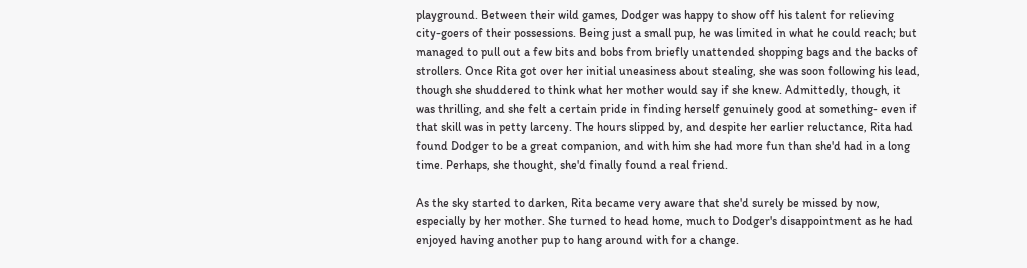playground. Between their wild games, Dodger was happy to show off his talent for relieving city-goers of their possessions. Being just a small pup, he was limited in what he could reach; but managed to pull out a few bits and bobs from briefly unattended shopping bags and the backs of strollers. Once Rita got over her initial uneasiness about stealing, she was soon following his lead, though she shuddered to think what her mother would say if she knew. Admittedly, though, it was thrilling, and she felt a certain pride in finding herself genuinely good at something- even if that skill was in petty larceny. The hours slipped by, and despite her earlier reluctance, Rita had found Dodger to be a great companion, and with him she had more fun than she'd had in a long time. Perhaps, she thought, she'd finally found a real friend.

As the sky started to darken, Rita became very aware that she'd surely be missed by now, especially by her mother. She turned to head home, much to Dodger's disappointment as he had enjoyed having another pup to hang around with for a change.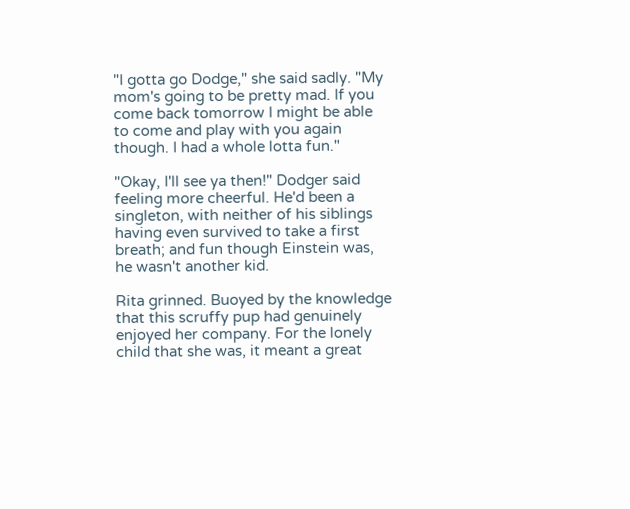"I gotta go Dodge," she said sadly. "My mom's going to be pretty mad. If you come back tomorrow I might be able to come and play with you again though. I had a whole lotta fun."

"Okay, I'll see ya then!" Dodger said feeling more cheerful. He'd been a singleton, with neither of his siblings having even survived to take a first breath; and fun though Einstein was, he wasn't another kid.

Rita grinned. Buoyed by the knowledge that this scruffy pup had genuinely enjoyed her company. For the lonely child that she was, it meant a great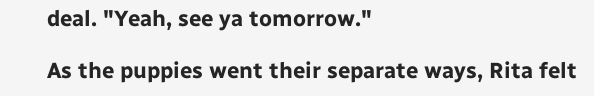deal. "Yeah, see ya tomorrow."

As the puppies went their separate ways, Rita felt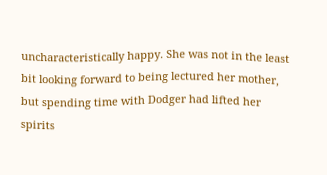uncharacteristically happy. She was not in the least bit looking forward to being lectured her mother, but spending time with Dodger had lifted her spirits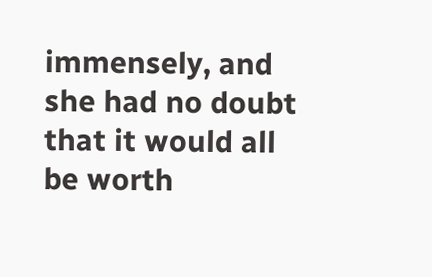immensely, and she had no doubt that it would all be worth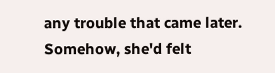any trouble that came later. Somehow, she'd felt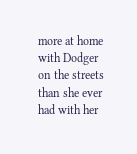more at home with Dodger on the streets than she ever had with her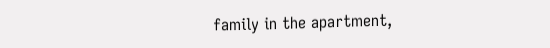family in the apartment,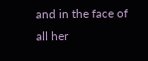and in the face of all her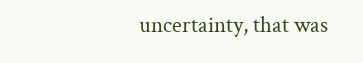uncertainty, that was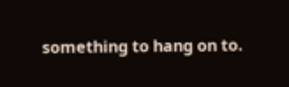something to hang on to.